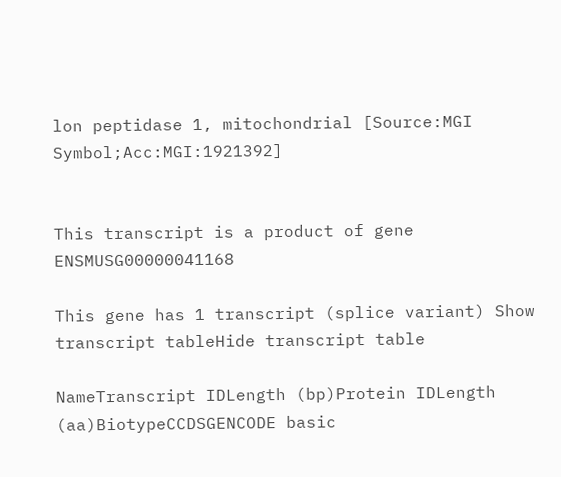lon peptidase 1, mitochondrial [Source:MGI Symbol;Acc:MGI:1921392]


This transcript is a product of gene ENSMUSG00000041168

This gene has 1 transcript (splice variant) Show transcript tableHide transcript table

NameTranscript IDLength (bp)Protein IDLength (aa)BiotypeCCDSGENCODE basic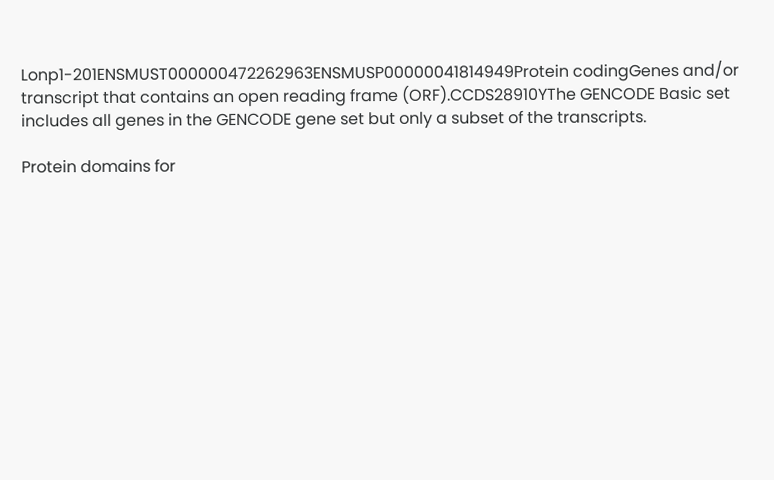Lonp1-201ENSMUST000000472262963ENSMUSP00000041814949Protein codingGenes and/or transcript that contains an open reading frame (ORF).CCDS28910YThe GENCODE Basic set includes all genes in the GENCODE gene set but only a subset of the transcripts.

Protein domains for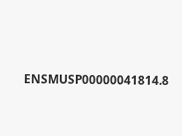ENSMUSP00000041814.8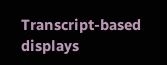Transcript-based displays